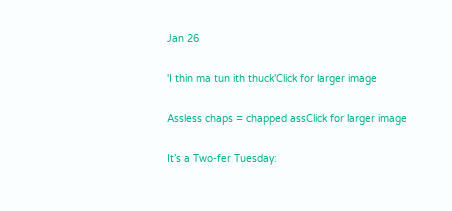Jan 26

'I thin ma tun ith thuck'Click for larger image

Assless chaps = chapped assClick for larger image

It’s a Two-fer Tuesday: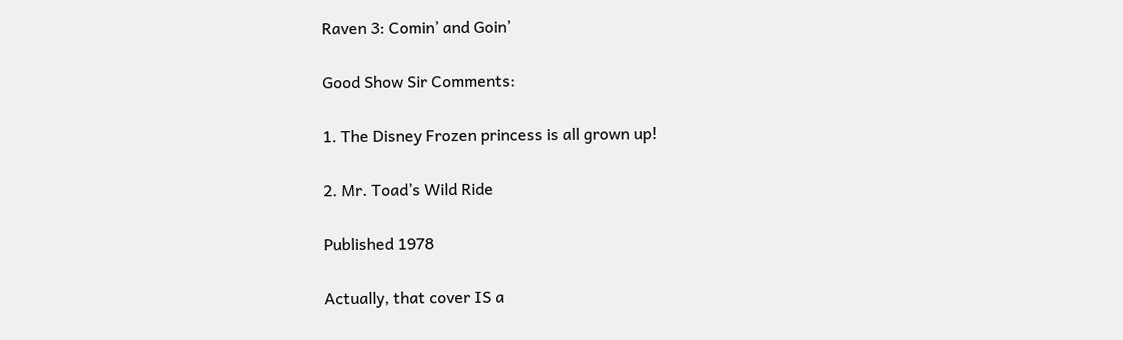Raven 3: Comin’ and Goin’

Good Show Sir Comments:

1. The Disney Frozen princess is all grown up!

2. Mr. Toad’s Wild Ride

Published 1978

Actually, that cover IS a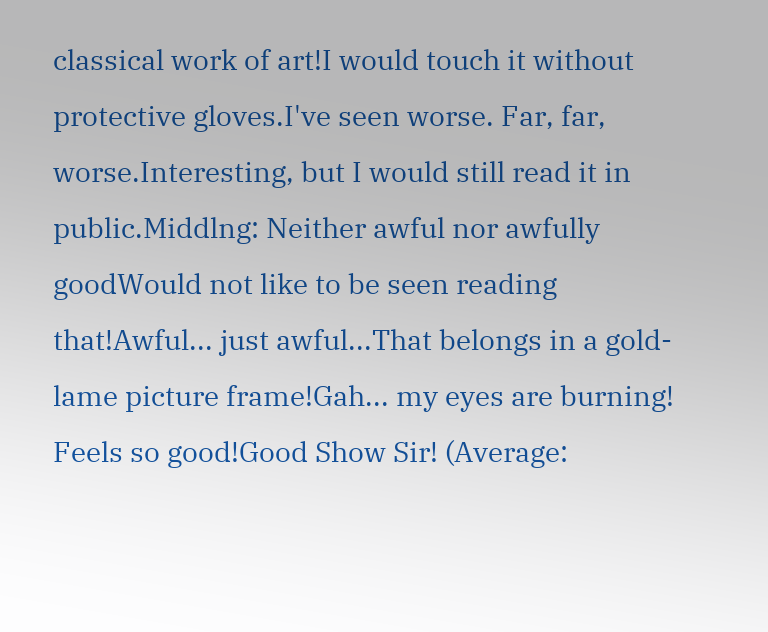classical work of art!I would touch it without protective gloves.I've seen worse. Far, far, worse.Interesting, but I would still read it in public.Middlng: Neither awful nor awfully goodWould not like to be seen reading that!Awful... just awful...That belongs in a gold-lame picture frame!Gah... my eyes are burning! Feels so good!Good Show Sir! (Average: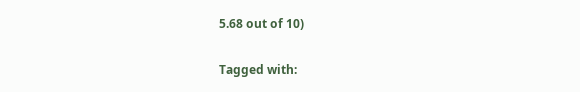5.68 out of 10)

Tagged with: